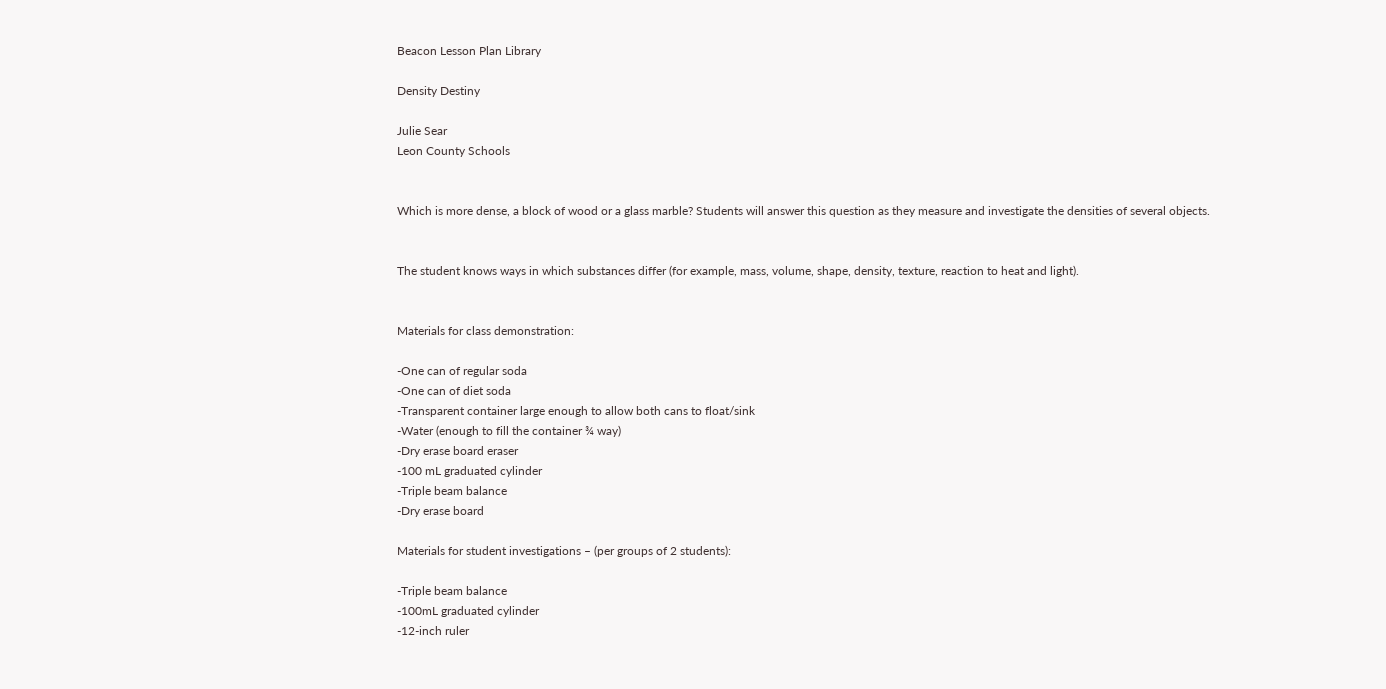Beacon Lesson Plan Library

Density Destiny

Julie Sear
Leon County Schools


Which is more dense, a block of wood or a glass marble? Students will answer this question as they measure and investigate the densities of several objects.


The student knows ways in which substances differ (for example, mass, volume, shape, density, texture, reaction to heat and light).


Materials for class demonstration:

-One can of regular soda
-One can of diet soda
-Transparent container large enough to allow both cans to float/sink
-Water (enough to fill the container ¾ way)
-Dry erase board eraser
-100 mL graduated cylinder
-Triple beam balance
-Dry erase board

Materials for student investigations – (per groups of 2 students):

-Triple beam balance
-100mL graduated cylinder
-12-inch ruler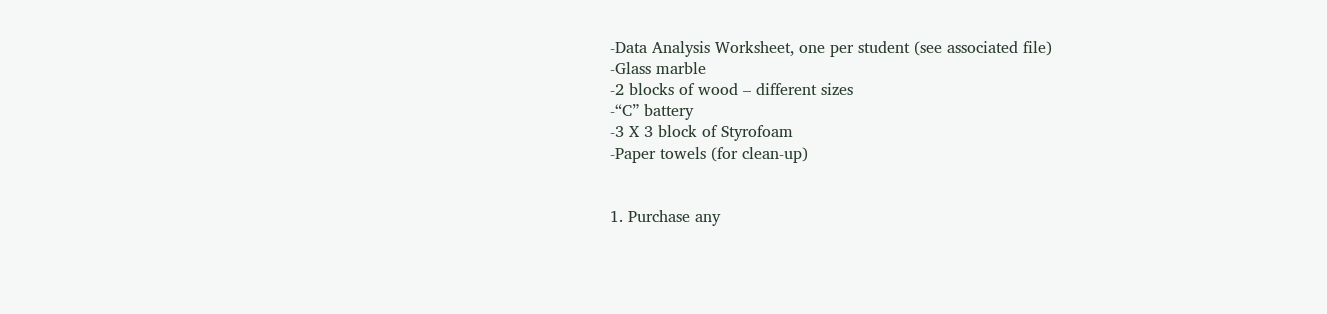-Data Analysis Worksheet, one per student (see associated file)
-Glass marble
-2 blocks of wood – different sizes
-“C” battery
-3 X 3 block of Styrofoam
-Paper towels (for clean-up)


1. Purchase any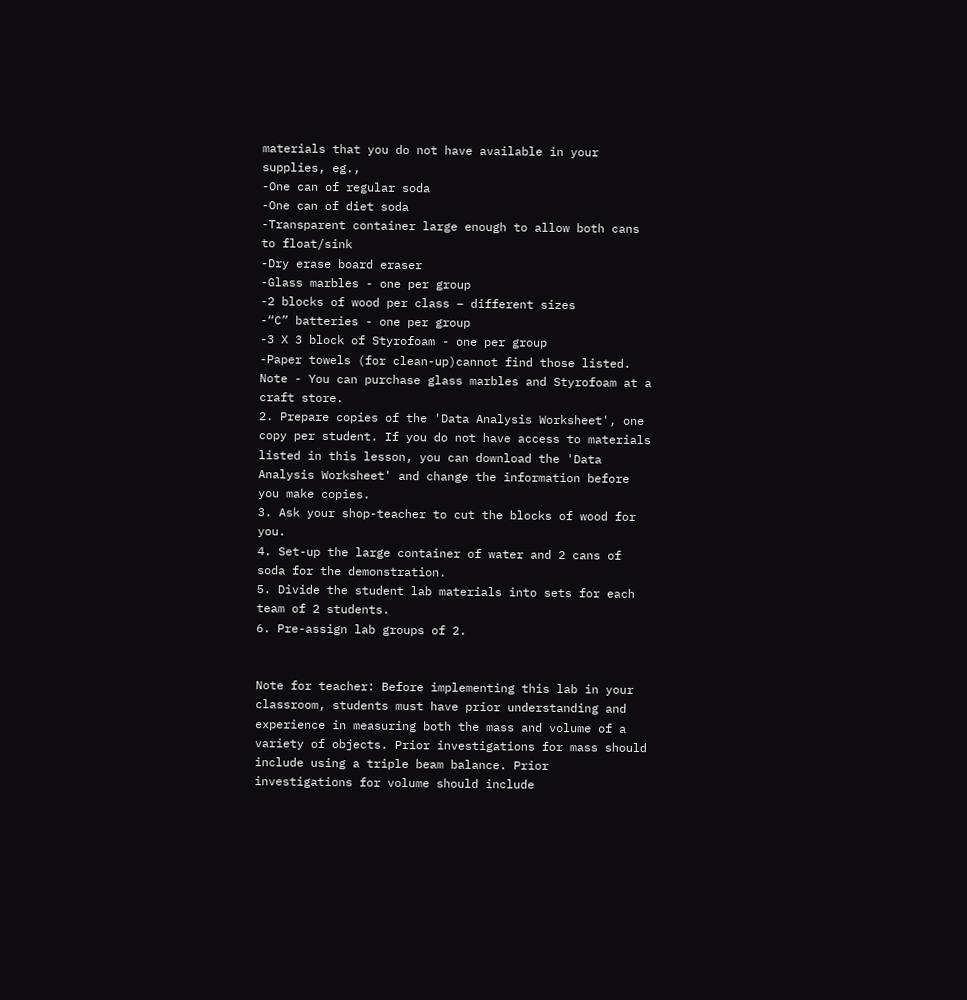materials that you do not have available in your supplies, eg.,
-One can of regular soda
-One can of diet soda
-Transparent container large enough to allow both cans to float/sink
-Dry erase board eraser
-Glass marbles - one per group
-2 blocks of wood per class – different sizes
-“C” batteries - one per group
-3 X 3 block of Styrofoam - one per group
-Paper towels (for clean-up)cannot find those listed.
Note - You can purchase glass marbles and Styrofoam at a craft store.
2. Prepare copies of the 'Data Analysis Worksheet', one copy per student. If you do not have access to materials listed in this lesson, you can download the 'Data Analysis Worksheet' and change the information before you make copies.
3. Ask your shop-teacher to cut the blocks of wood for you.
4. Set-up the large container of water and 2 cans of soda for the demonstration.
5. Divide the student lab materials into sets for each team of 2 students.
6. Pre-assign lab groups of 2.


Note for teacher: Before implementing this lab in your classroom, students must have prior understanding and experience in measuring both the mass and volume of a variety of objects. Prior investigations for mass should include using a triple beam balance. Prior investigations for volume should include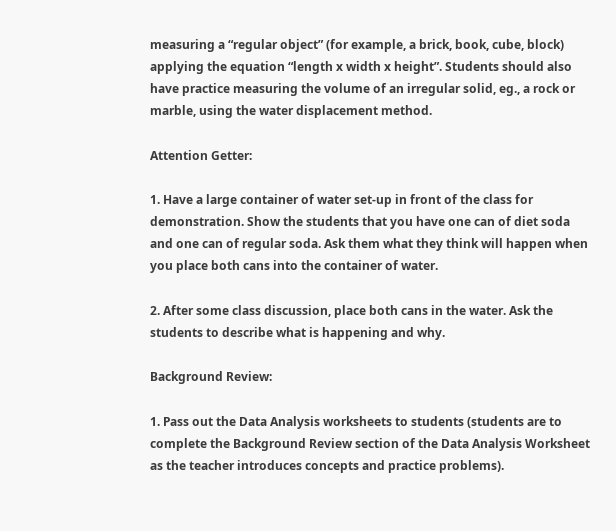measuring a “regular object” (for example, a brick, book, cube, block) applying the equation “length x width x height”. Students should also have practice measuring the volume of an irregular solid, eg., a rock or marble, using the water displacement method.

Attention Getter:

1. Have a large container of water set-up in front of the class for demonstration. Show the students that you have one can of diet soda and one can of regular soda. Ask them what they think will happen when you place both cans into the container of water.

2. After some class discussion, place both cans in the water. Ask the students to describe what is happening and why.

Background Review:

1. Pass out the Data Analysis worksheets to students (students are to complete the Background Review section of the Data Analysis Worksheet as the teacher introduces concepts and practice problems).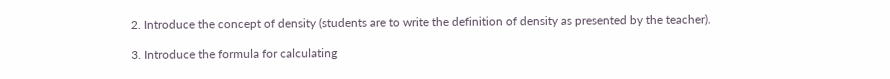2. Introduce the concept of density (students are to write the definition of density as presented by the teacher).

3. Introduce the formula for calculating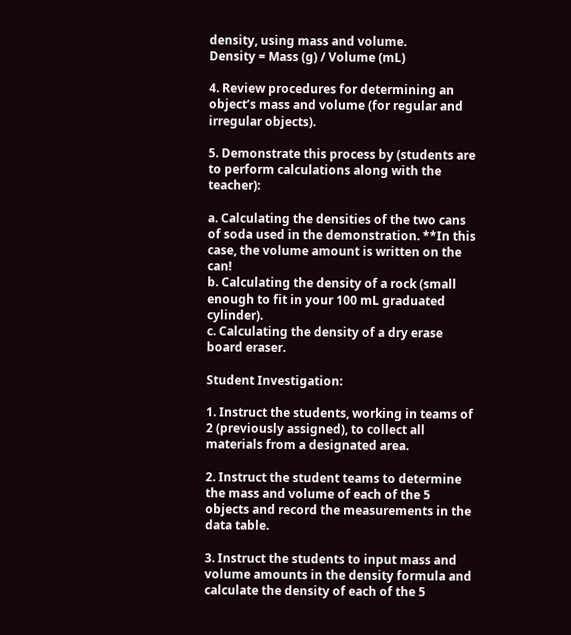density, using mass and volume.
Density = Mass (g) / Volume (mL)

4. Review procedures for determining an object’s mass and volume (for regular and irregular objects).

5. Demonstrate this process by (students are to perform calculations along with the teacher):

a. Calculating the densities of the two cans of soda used in the demonstration. **In this case, the volume amount is written on the can!
b. Calculating the density of a rock (small enough to fit in your 100 mL graduated cylinder).
c. Calculating the density of a dry erase board eraser.

Student Investigation:

1. Instruct the students, working in teams of 2 (previously assigned), to collect all materials from a designated area.

2. Instruct the student teams to determine the mass and volume of each of the 5 objects and record the measurements in the data table.

3. Instruct the students to input mass and volume amounts in the density formula and calculate the density of each of the 5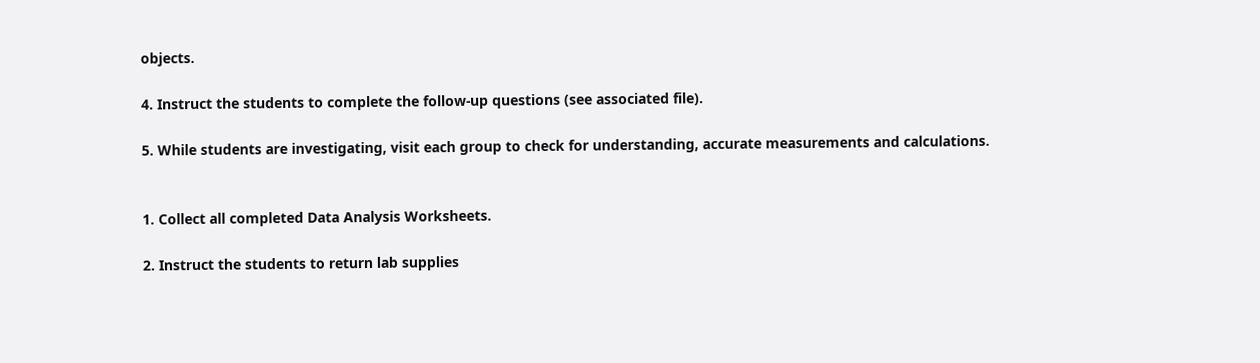objects.

4. Instruct the students to complete the follow-up questions (see associated file).

5. While students are investigating, visit each group to check for understanding, accurate measurements and calculations.


1. Collect all completed Data Analysis Worksheets.

2. Instruct the students to return lab supplies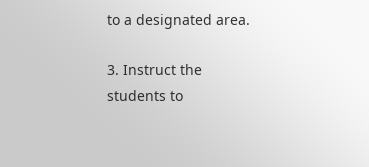to a designated area.

3. Instruct the students to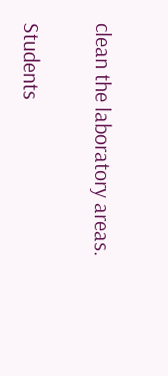clean the laboratory areas.


Students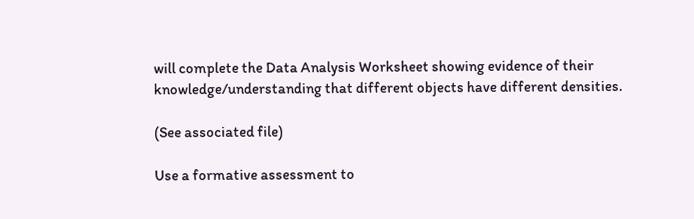will complete the Data Analysis Worksheet showing evidence of their knowledge/understanding that different objects have different densities.

(See associated file)

Use a formative assessment to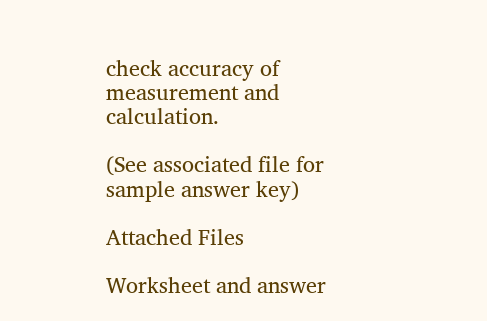check accuracy of measurement and calculation.

(See associated file for sample answer key)

Attached Files

Worksheet and answer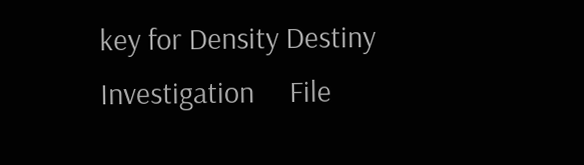key for Density Destiny Investigation     File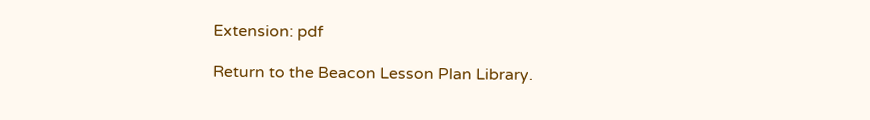Extension: pdf

Return to the Beacon Lesson Plan Library.